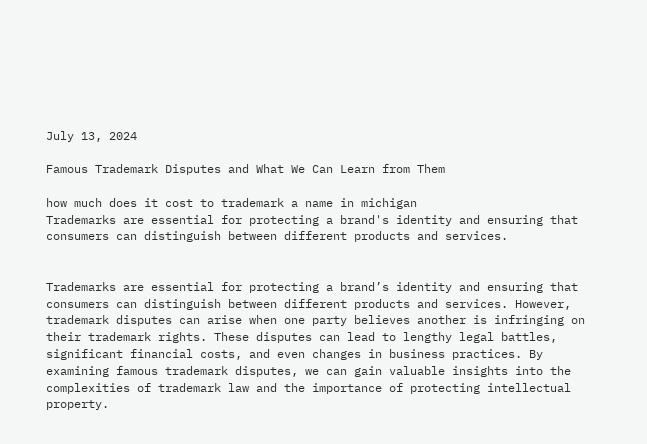July 13, 2024

Famous Trademark Disputes and What We Can Learn from Them

how much does it cost to trademark a name in michigan
Trademarks are essential for protecting a brand's identity and ensuring that consumers can distinguish between different products and services.


Trademarks are essential for protecting a brand’s identity and ensuring that consumers can distinguish between different products and services. However, trademark disputes can arise when one party believes another is infringing on their trademark rights. These disputes can lead to lengthy legal battles, significant financial costs, and even changes in business practices. By examining famous trademark disputes, we can gain valuable insights into the complexities of trademark law and the importance of protecting intellectual property.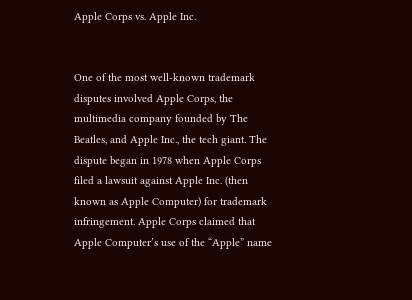Apple Corps vs. Apple Inc.


One of the most well-known trademark disputes involved Apple Corps, the multimedia company founded by The Beatles, and Apple Inc., the tech giant. The dispute began in 1978 when Apple Corps filed a lawsuit against Apple Inc. (then known as Apple Computer) for trademark infringement. Apple Corps claimed that Apple Computer’s use of the “Apple” name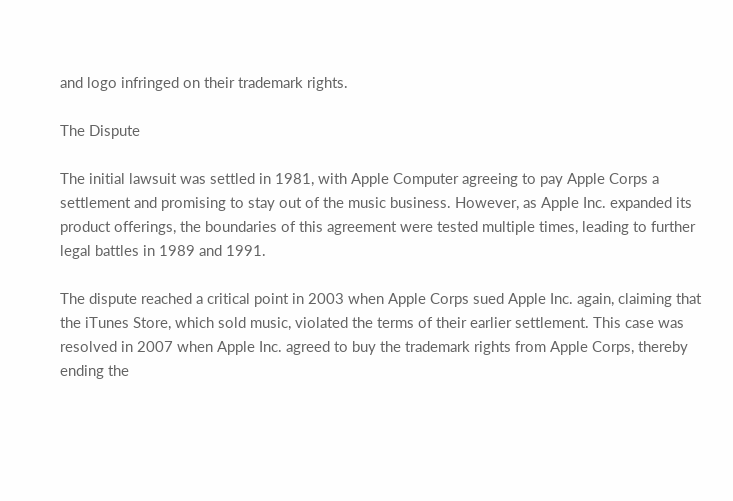and logo infringed on their trademark rights.

The Dispute

The initial lawsuit was settled in 1981, with Apple Computer agreeing to pay Apple Corps a settlement and promising to stay out of the music business. However, as Apple Inc. expanded its product offerings, the boundaries of this agreement were tested multiple times, leading to further legal battles in 1989 and 1991.

The dispute reached a critical point in 2003 when Apple Corps sued Apple Inc. again, claiming that the iTunes Store, which sold music, violated the terms of their earlier settlement. This case was resolved in 2007 when Apple Inc. agreed to buy the trademark rights from Apple Corps, thereby ending the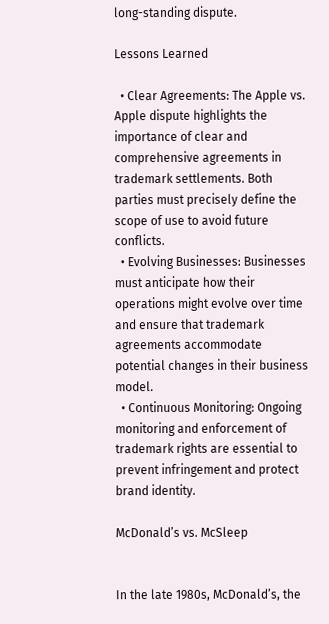long-standing dispute.

Lessons Learned

  • Clear Agreements: The Apple vs. Apple dispute highlights the importance of clear and comprehensive agreements in trademark settlements. Both parties must precisely define the scope of use to avoid future conflicts.
  • Evolving Businesses: Businesses must anticipate how their operations might evolve over time and ensure that trademark agreements accommodate potential changes in their business model.
  • Continuous Monitoring: Ongoing monitoring and enforcement of trademark rights are essential to prevent infringement and protect brand identity.

McDonald’s vs. McSleep


In the late 1980s, McDonald’s, the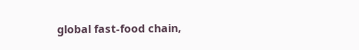global fast-food chain,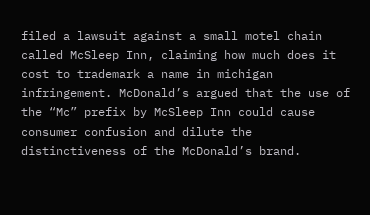filed a lawsuit against a small motel chain called McSleep Inn, claiming how much does it cost to trademark a name in michigan infringement. McDonald’s argued that the use of the “Mc” prefix by McSleep Inn could cause consumer confusion and dilute the distinctiveness of the McDonald’s brand.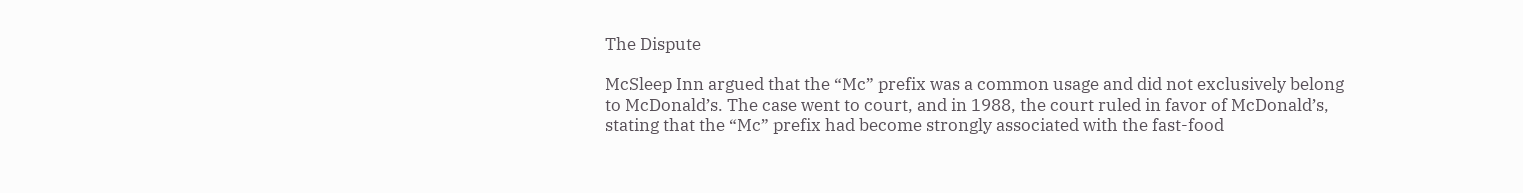The Dispute

McSleep Inn argued that the “Mc” prefix was a common usage and did not exclusively belong to McDonald’s. The case went to court, and in 1988, the court ruled in favor of McDonald’s, stating that the “Mc” prefix had become strongly associated with the fast-food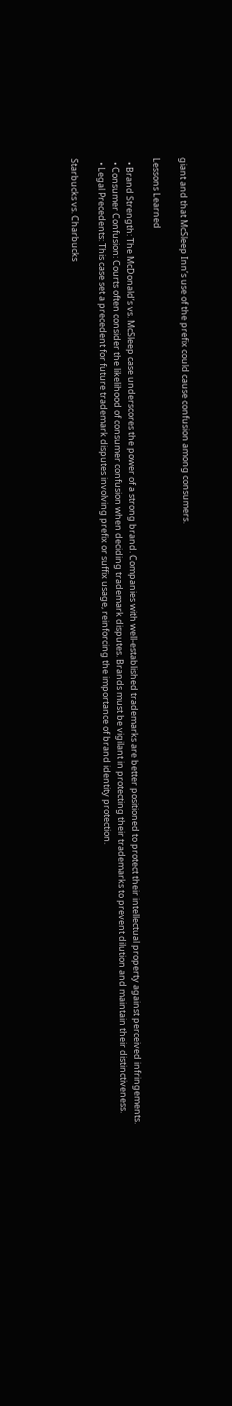giant and that McSleep Inn’s use of the prefix could cause confusion among consumers.

Lessons Learned

  • Brand Strength: The McDonald’s vs. McSleep case underscores the power of a strong brand. Companies with well-established trademarks are better positioned to protect their intellectual property against perceived infringements.
  • Consumer Confusion: Courts often consider the likelihood of consumer confusion when deciding trademark disputes. Brands must be vigilant in protecting their trademarks to prevent dilution and maintain their distinctiveness.
  • Legal Precedents: This case set a precedent for future trademark disputes involving prefix or suffix usage, reinforcing the importance of brand identity protection.

Starbucks vs. Charbucks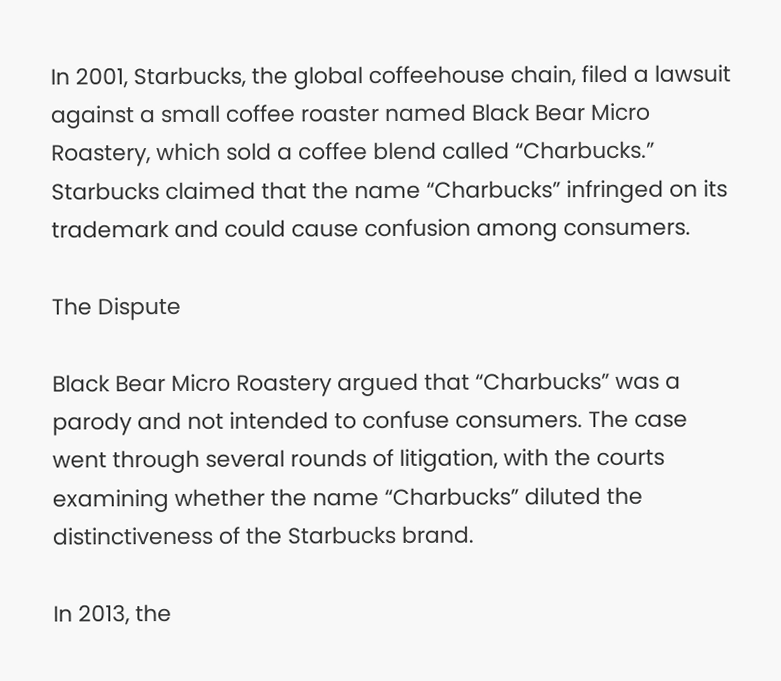In 2001, Starbucks, the global coffeehouse chain, filed a lawsuit against a small coffee roaster named Black Bear Micro Roastery, which sold a coffee blend called “Charbucks.” Starbucks claimed that the name “Charbucks” infringed on its trademark and could cause confusion among consumers.

The Dispute

Black Bear Micro Roastery argued that “Charbucks” was a parody and not intended to confuse consumers. The case went through several rounds of litigation, with the courts examining whether the name “Charbucks” diluted the distinctiveness of the Starbucks brand.

In 2013, the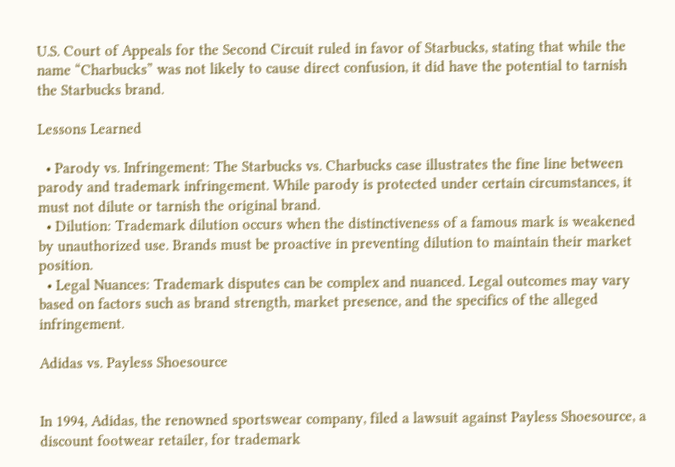U.S. Court of Appeals for the Second Circuit ruled in favor of Starbucks, stating that while the name “Charbucks” was not likely to cause direct confusion, it did have the potential to tarnish the Starbucks brand.

Lessons Learned

  • Parody vs. Infringement: The Starbucks vs. Charbucks case illustrates the fine line between parody and trademark infringement. While parody is protected under certain circumstances, it must not dilute or tarnish the original brand.
  • Dilution: Trademark dilution occurs when the distinctiveness of a famous mark is weakened by unauthorized use. Brands must be proactive in preventing dilution to maintain their market position.
  • Legal Nuances: Trademark disputes can be complex and nuanced. Legal outcomes may vary based on factors such as brand strength, market presence, and the specifics of the alleged infringement.

Adidas vs. Payless Shoesource


In 1994, Adidas, the renowned sportswear company, filed a lawsuit against Payless Shoesource, a discount footwear retailer, for trademark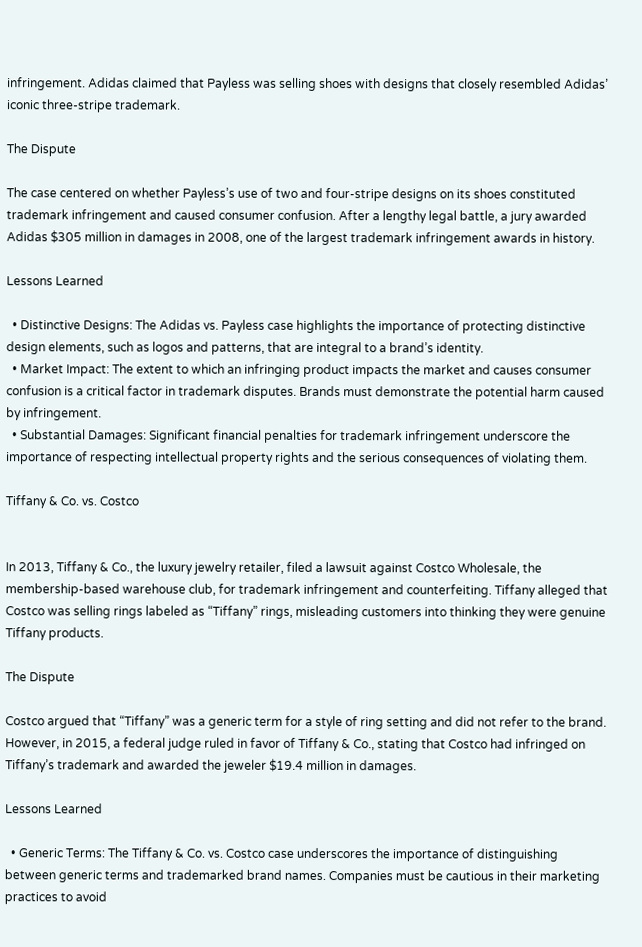infringement. Adidas claimed that Payless was selling shoes with designs that closely resembled Adidas’ iconic three-stripe trademark.

The Dispute

The case centered on whether Payless’s use of two and four-stripe designs on its shoes constituted trademark infringement and caused consumer confusion. After a lengthy legal battle, a jury awarded Adidas $305 million in damages in 2008, one of the largest trademark infringement awards in history.

Lessons Learned

  • Distinctive Designs: The Adidas vs. Payless case highlights the importance of protecting distinctive design elements, such as logos and patterns, that are integral to a brand’s identity.
  • Market Impact: The extent to which an infringing product impacts the market and causes consumer confusion is a critical factor in trademark disputes. Brands must demonstrate the potential harm caused by infringement.
  • Substantial Damages: Significant financial penalties for trademark infringement underscore the importance of respecting intellectual property rights and the serious consequences of violating them.

Tiffany & Co. vs. Costco


In 2013, Tiffany & Co., the luxury jewelry retailer, filed a lawsuit against Costco Wholesale, the membership-based warehouse club, for trademark infringement and counterfeiting. Tiffany alleged that Costco was selling rings labeled as “Tiffany” rings, misleading customers into thinking they were genuine Tiffany products.

The Dispute

Costco argued that “Tiffany” was a generic term for a style of ring setting and did not refer to the brand. However, in 2015, a federal judge ruled in favor of Tiffany & Co., stating that Costco had infringed on Tiffany’s trademark and awarded the jeweler $19.4 million in damages.

Lessons Learned

  • Generic Terms: The Tiffany & Co. vs. Costco case underscores the importance of distinguishing between generic terms and trademarked brand names. Companies must be cautious in their marketing practices to avoid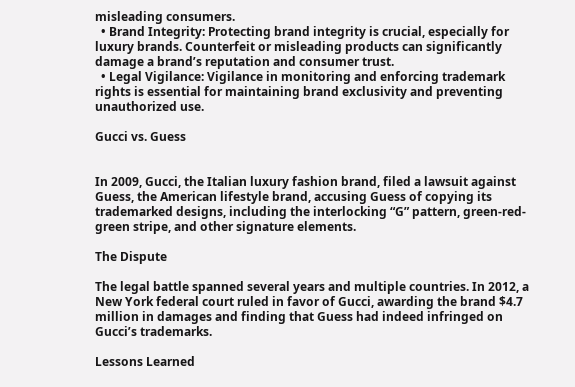misleading consumers.
  • Brand Integrity: Protecting brand integrity is crucial, especially for luxury brands. Counterfeit or misleading products can significantly damage a brand’s reputation and consumer trust.
  • Legal Vigilance: Vigilance in monitoring and enforcing trademark rights is essential for maintaining brand exclusivity and preventing unauthorized use.

Gucci vs. Guess


In 2009, Gucci, the Italian luxury fashion brand, filed a lawsuit against Guess, the American lifestyle brand, accusing Guess of copying its trademarked designs, including the interlocking “G” pattern, green-red-green stripe, and other signature elements.

The Dispute

The legal battle spanned several years and multiple countries. In 2012, a New York federal court ruled in favor of Gucci, awarding the brand $4.7 million in damages and finding that Guess had indeed infringed on Gucci’s trademarks.

Lessons Learned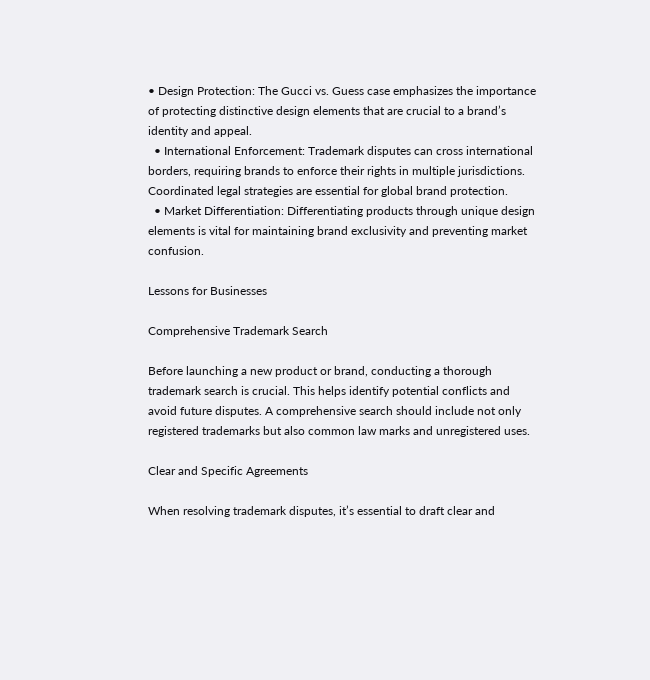• Design Protection: The Gucci vs. Guess case emphasizes the importance of protecting distinctive design elements that are crucial to a brand’s identity and appeal.
  • International Enforcement: Trademark disputes can cross international borders, requiring brands to enforce their rights in multiple jurisdictions. Coordinated legal strategies are essential for global brand protection.
  • Market Differentiation: Differentiating products through unique design elements is vital for maintaining brand exclusivity and preventing market confusion.

Lessons for Businesses

Comprehensive Trademark Search

Before launching a new product or brand, conducting a thorough trademark search is crucial. This helps identify potential conflicts and avoid future disputes. A comprehensive search should include not only registered trademarks but also common law marks and unregistered uses.

Clear and Specific Agreements

When resolving trademark disputes, it’s essential to draft clear and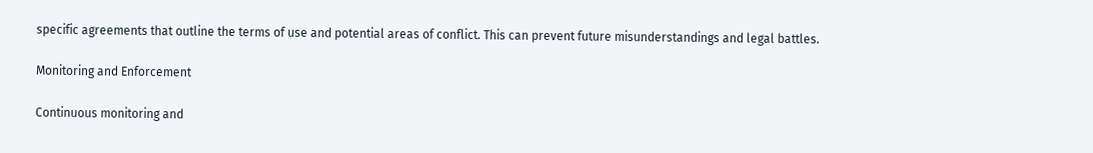specific agreements that outline the terms of use and potential areas of conflict. This can prevent future misunderstandings and legal battles.

Monitoring and Enforcement

Continuous monitoring and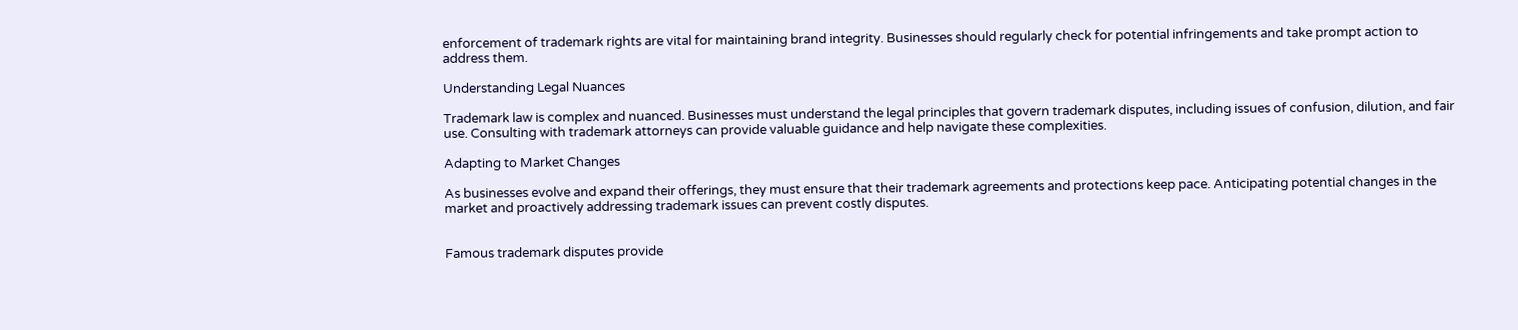enforcement of trademark rights are vital for maintaining brand integrity. Businesses should regularly check for potential infringements and take prompt action to address them.

Understanding Legal Nuances

Trademark law is complex and nuanced. Businesses must understand the legal principles that govern trademark disputes, including issues of confusion, dilution, and fair use. Consulting with trademark attorneys can provide valuable guidance and help navigate these complexities.

Adapting to Market Changes

As businesses evolve and expand their offerings, they must ensure that their trademark agreements and protections keep pace. Anticipating potential changes in the market and proactively addressing trademark issues can prevent costly disputes.


Famous trademark disputes provide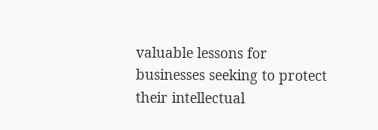valuable lessons for businesses seeking to protect their intellectual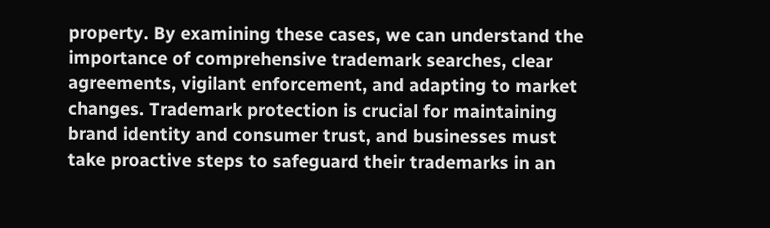property. By examining these cases, we can understand the importance of comprehensive trademark searches, clear agreements, vigilant enforcement, and adapting to market changes. Trademark protection is crucial for maintaining brand identity and consumer trust, and businesses must take proactive steps to safeguard their trademarks in an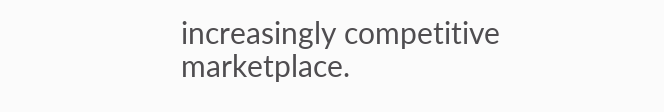increasingly competitive marketplace.